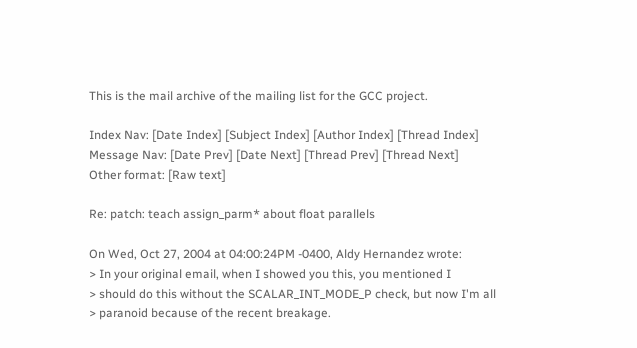This is the mail archive of the mailing list for the GCC project.

Index Nav: [Date Index] [Subject Index] [Author Index] [Thread Index]
Message Nav: [Date Prev] [Date Next] [Thread Prev] [Thread Next]
Other format: [Raw text]

Re: patch: teach assign_parm* about float parallels

On Wed, Oct 27, 2004 at 04:00:24PM -0400, Aldy Hernandez wrote:
> In your original email, when I showed you this, you mentioned I
> should do this without the SCALAR_INT_MODE_P check, but now I'm all
> paranoid because of the recent breakage.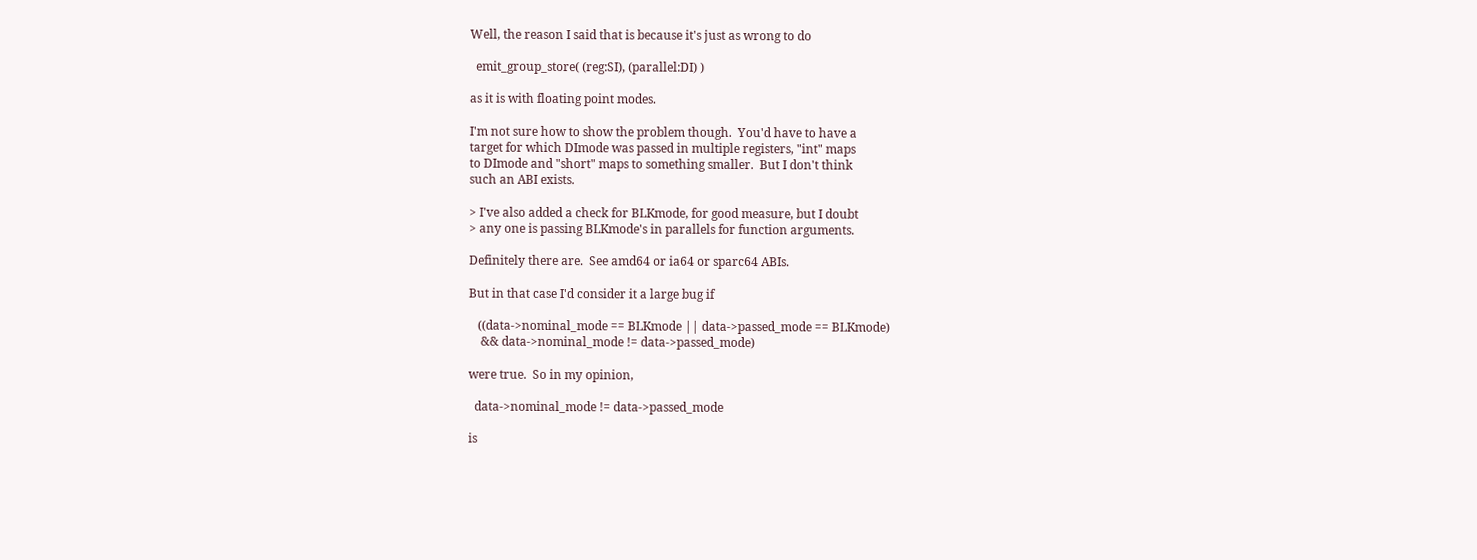Well, the reason I said that is because it's just as wrong to do

  emit_group_store( (reg:SI), (parallel:DI) )

as it is with floating point modes.

I'm not sure how to show the problem though.  You'd have to have a
target for which DImode was passed in multiple registers, "int" maps
to DImode and "short" maps to something smaller.  But I don't think
such an ABI exists.

> I've also added a check for BLKmode, for good measure, but I doubt
> any one is passing BLKmode's in parallels for function arguments.

Definitely there are.  See amd64 or ia64 or sparc64 ABIs.

But in that case I'd consider it a large bug if

   ((data->nominal_mode == BLKmode || data->passed_mode == BLKmode)
    && data->nominal_mode != data->passed_mode)

were true.  So in my opinion,

  data->nominal_mode != data->passed_mode

is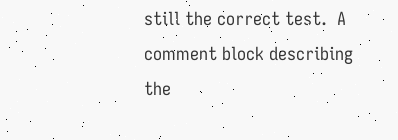still the correct test.  A comment block describing the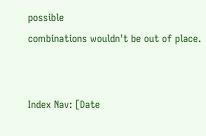possible
combinations wouldn't be out of place.


Index Nav: [Date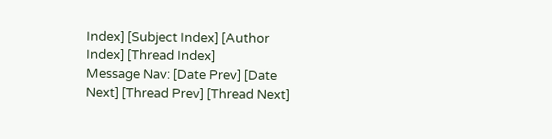Index] [Subject Index] [Author Index] [Thread Index]
Message Nav: [Date Prev] [Date Next] [Thread Prev] [Thread Next]